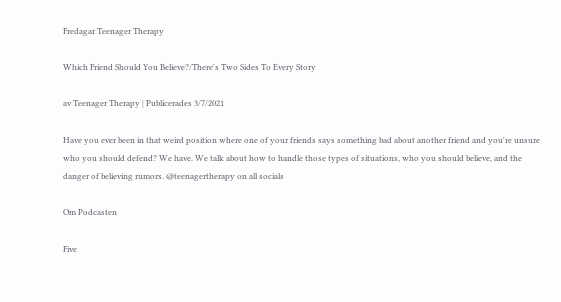Fredagar Teenager Therapy

Which Friend Should You Believe?/There's Two Sides To Every Story

av Teenager Therapy | Publicerades 3/7/2021

Have you ever been in that weird position where one of your friends says something bad about another friend and you're unsure who you should defend? We have. We talk about how to handle those types of situations, who you should believe, and the danger of believing rumors. @teenagertherapy on all socials

Om Podcasten

Five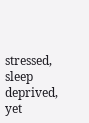stressed, sleep deprived, yet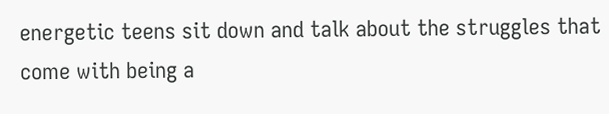energetic teens sit down and talk about the struggles that come with being a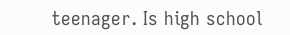teenager. Is high school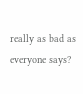really as bad as everyone says?